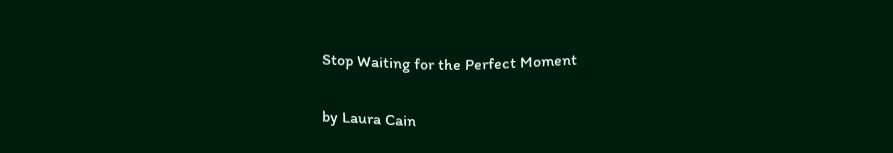Stop Waiting for the Perfect Moment

by Laura Cain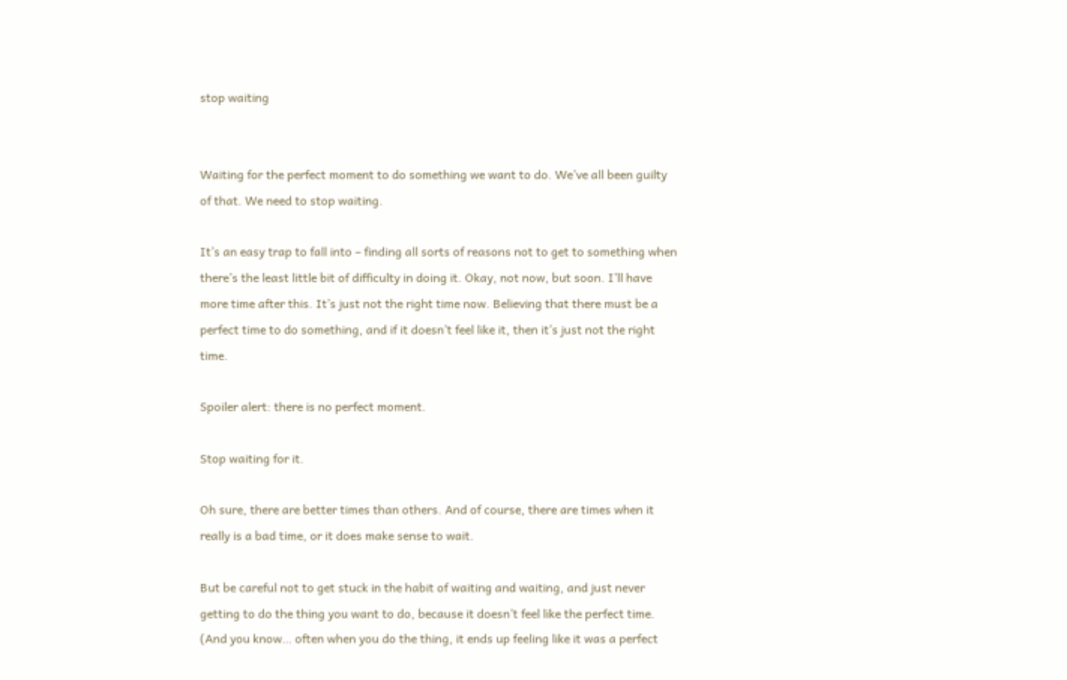stop waiting


Waiting for the perfect moment to do something we want to do. We’ve all been guilty of that. We need to stop waiting.

It’s an easy trap to fall into – finding all sorts of reasons not to get to something when there’s the least little bit of difficulty in doing it. Okay, not now, but soon. I’ll have more time after this. It’s just not the right time now. Believing that there must be a perfect time to do something, and if it doesn’t feel like it, then it’s just not the right time.

Spoiler alert: there is no perfect moment.

Stop waiting for it.

Oh sure, there are better times than others. And of course, there are times when it really is a bad time, or it does make sense to wait.

But be careful not to get stuck in the habit of waiting and waiting, and just never getting to do the thing you want to do, because it doesn’t feel like the perfect time. (And you know… often when you do the thing, it ends up feeling like it was a perfect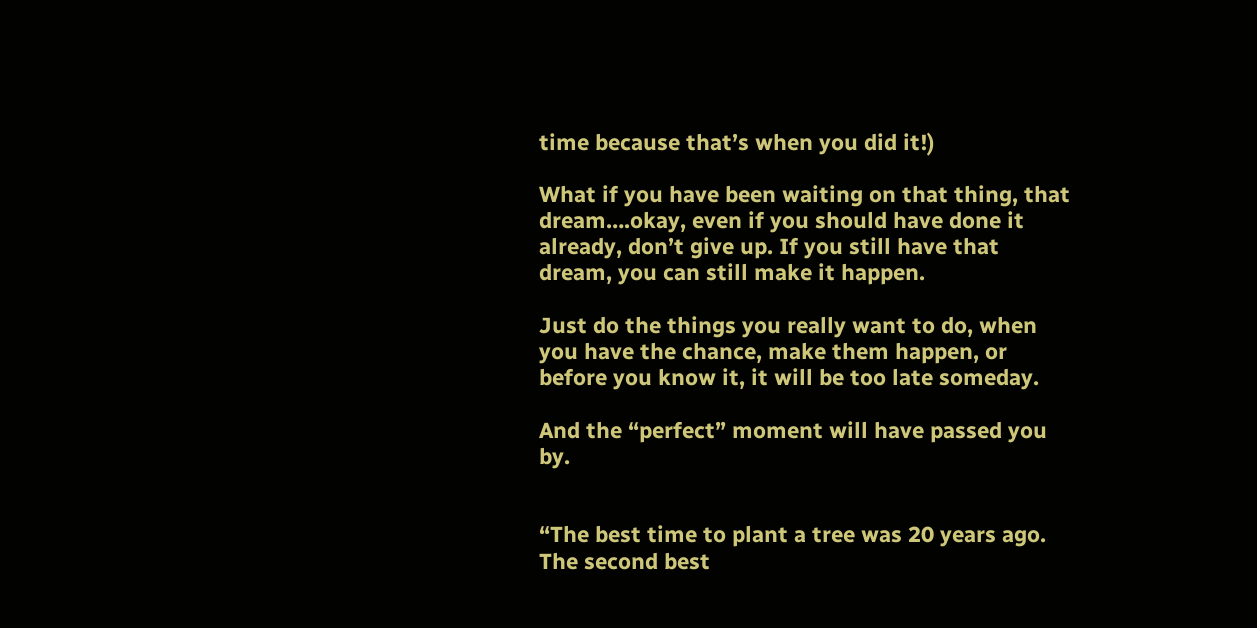time because that’s when you did it!)

What if you have been waiting on that thing, that dream….okay, even if you should have done it already, don’t give up. If you still have that dream, you can still make it happen.

Just do the things you really want to do, when you have the chance, make them happen, or before you know it, it will be too late someday.

And the “perfect” moment will have passed you by.


“The best time to plant a tree was 20 years ago. The second best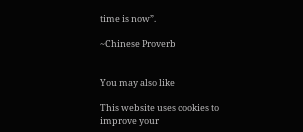time is now”.

~Chinese Proverb


You may also like

This website uses cookies to improve your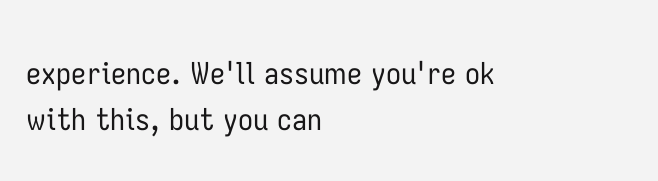experience. We'll assume you're ok with this, but you can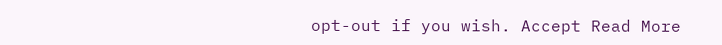opt-out if you wish. Accept Read More